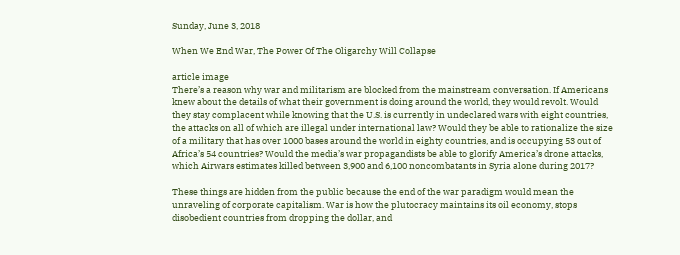Sunday, June 3, 2018

When We End War, The Power Of The Oligarchy Will Collapse

article image
There’s a reason why war and militarism are blocked from the mainstream conversation. If Americans knew about the details of what their government is doing around the world, they would revolt. Would they stay complacent while knowing that the U.S. is currently in undeclared wars with eight countries, the attacks on all of which are illegal under international law? Would they be able to rationalize the size of a military that has over 1000 bases around the world in eighty countries, and is occupying 53 out of Africa’s 54 countries? Would the media’s war propagandists be able to glorify America’s drone attacks, which Airwars estimates killed between 3,900 and 6,100 noncombatants in Syria alone during 2017?

These things are hidden from the public because the end of the war paradigm would mean the unraveling of corporate capitalism. War is how the plutocracy maintains its oil economy, stops disobedient countries from dropping the dollar, and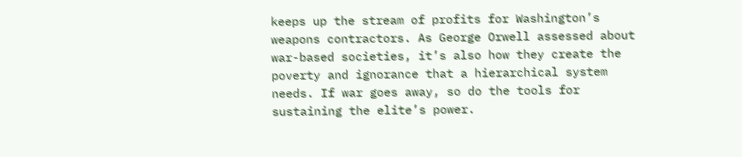keeps up the stream of profits for Washington’s weapons contractors. As George Orwell assessed about war-based societies, it’s also how they create the poverty and ignorance that a hierarchical system needs. If war goes away, so do the tools for sustaining the elite’s power.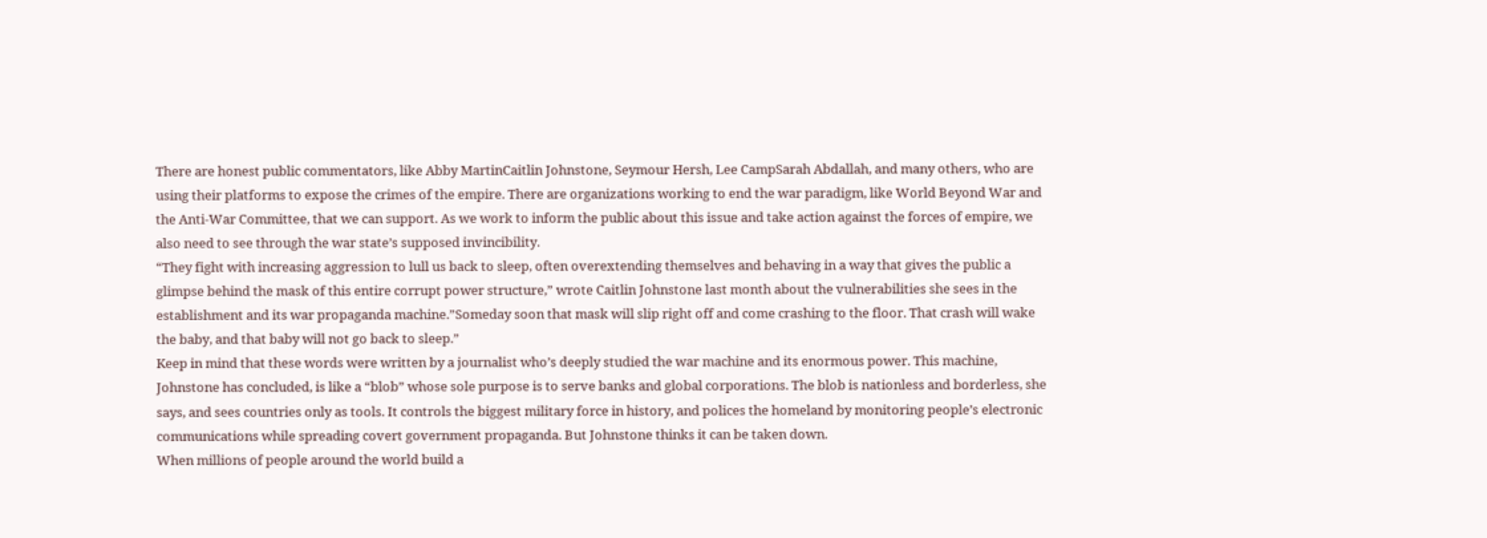There are honest public commentators, like Abby MartinCaitlin Johnstone, Seymour Hersh, Lee CampSarah Abdallah, and many others, who are using their platforms to expose the crimes of the empire. There are organizations working to end the war paradigm, like World Beyond War and the Anti-War Committee, that we can support. As we work to inform the public about this issue and take action against the forces of empire, we also need to see through the war state’s supposed invincibility.
“They fight with increasing aggression to lull us back to sleep, often overextending themselves and behaving in a way that gives the public a glimpse behind the mask of this entire corrupt power structure,” wrote Caitlin Johnstone last month about the vulnerabilities she sees in the establishment and its war propaganda machine.”Someday soon that mask will slip right off and come crashing to the floor. That crash will wake the baby, and that baby will not go back to sleep.”
Keep in mind that these words were written by a journalist who’s deeply studied the war machine and its enormous power. This machine, Johnstone has concluded, is like a “blob” whose sole purpose is to serve banks and global corporations. The blob is nationless and borderless, she says, and sees countries only as tools. It controls the biggest military force in history, and polices the homeland by monitoring people’s electronic communications while spreading covert government propaganda. But Johnstone thinks it can be taken down.
When millions of people around the world build a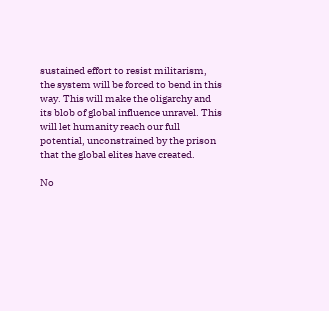sustained effort to resist militarism, the system will be forced to bend in this way. This will make the oligarchy and its blob of global influence unravel. This will let humanity reach our full potential, unconstrained by the prison that the global elites have created.

No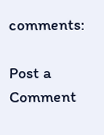comments:

Post a Comment